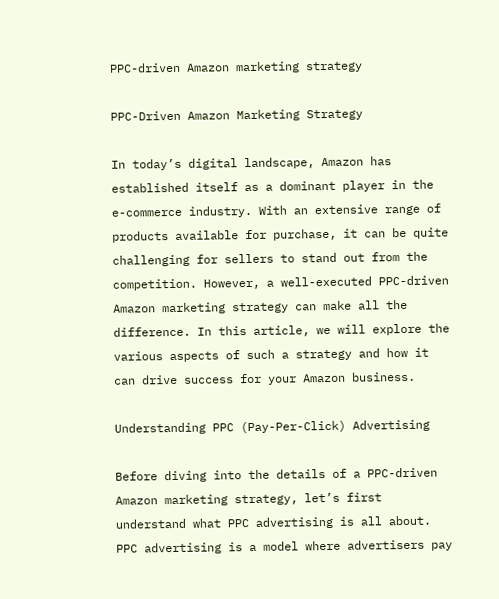PPC-driven Amazon marketing strategy

PPC-Driven Amazon Marketing Strategy

In today’s digital landscape, Amazon has established itself as a dominant player in the e-commerce industry. With an extensive range of products available for purchase, it can be quite challenging for sellers to stand out from the competition. However, a well-executed PPC-driven Amazon marketing strategy can make all the difference. In this article, we will explore the various aspects of such a strategy and how it can drive success for your Amazon business.

Understanding PPC (Pay-Per-Click) Advertising

Before diving into the details of a PPC-driven Amazon marketing strategy, let’s first understand what PPC advertising is all about. PPC advertising is a model where advertisers pay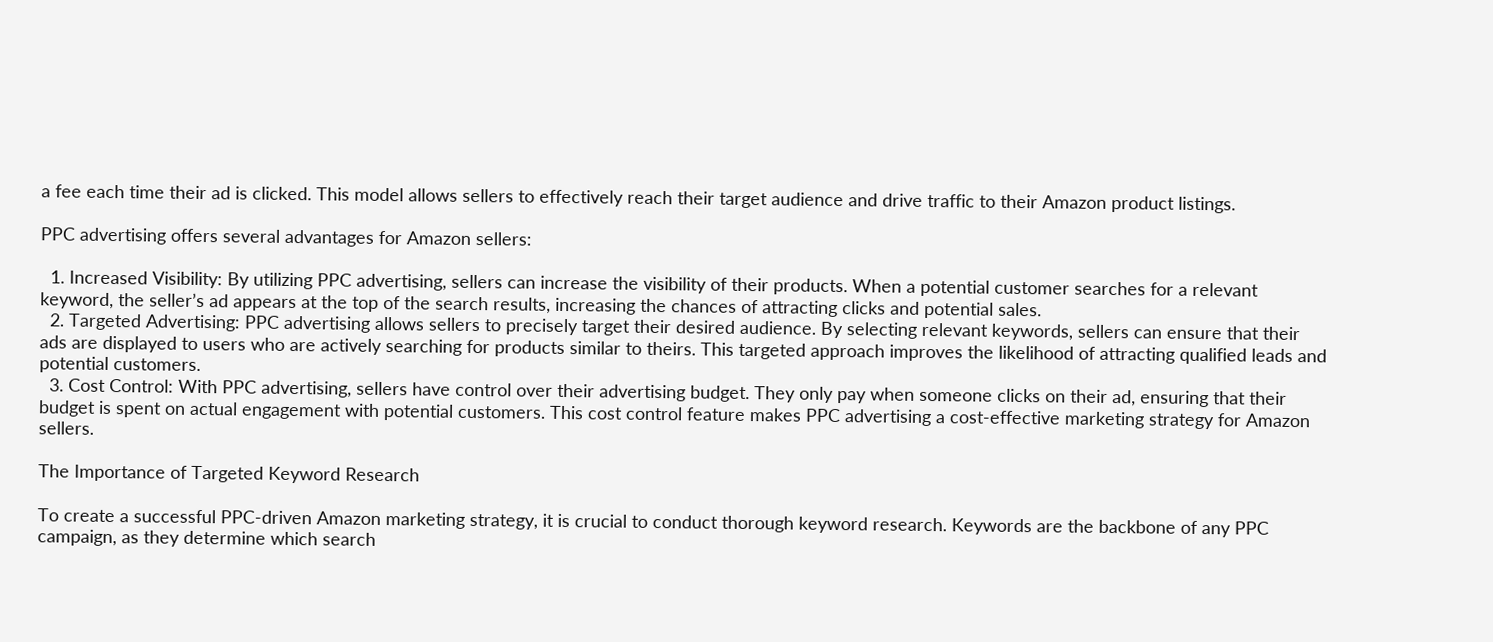a fee each time their ad is clicked. This model allows sellers to effectively reach their target audience and drive traffic to their Amazon product listings.

PPC advertising offers several advantages for Amazon sellers:

  1. Increased Visibility: By utilizing PPC advertising, sellers can increase the visibility of their products. When a potential customer searches for a relevant keyword, the seller’s ad appears at the top of the search results, increasing the chances of attracting clicks and potential sales.
  2. Targeted Advertising: PPC advertising allows sellers to precisely target their desired audience. By selecting relevant keywords, sellers can ensure that their ads are displayed to users who are actively searching for products similar to theirs. This targeted approach improves the likelihood of attracting qualified leads and potential customers.
  3. Cost Control: With PPC advertising, sellers have control over their advertising budget. They only pay when someone clicks on their ad, ensuring that their budget is spent on actual engagement with potential customers. This cost control feature makes PPC advertising a cost-effective marketing strategy for Amazon sellers.

The Importance of Targeted Keyword Research

To create a successful PPC-driven Amazon marketing strategy, it is crucial to conduct thorough keyword research. Keywords are the backbone of any PPC campaign, as they determine which search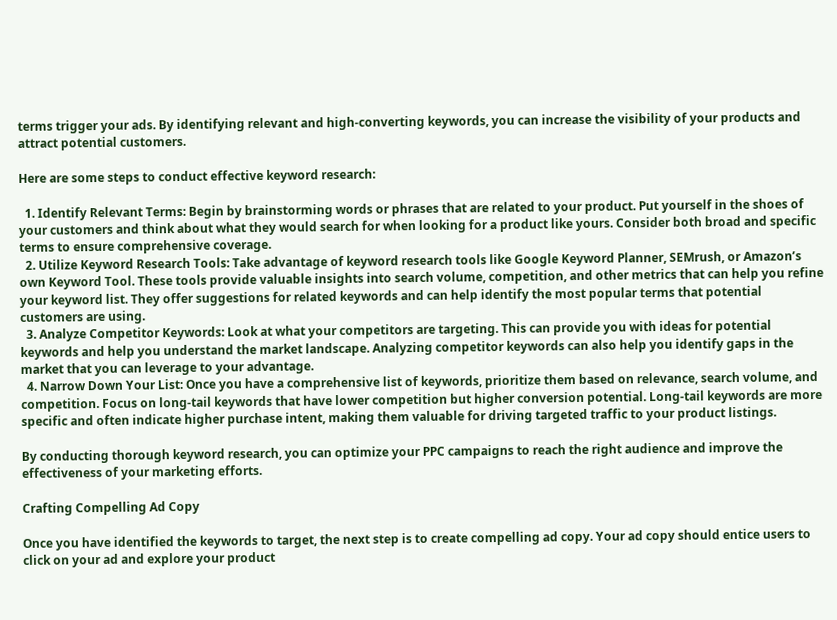terms trigger your ads. By identifying relevant and high-converting keywords, you can increase the visibility of your products and attract potential customers.

Here are some steps to conduct effective keyword research:

  1. Identify Relevant Terms: Begin by brainstorming words or phrases that are related to your product. Put yourself in the shoes of your customers and think about what they would search for when looking for a product like yours. Consider both broad and specific terms to ensure comprehensive coverage.
  2. Utilize Keyword Research Tools: Take advantage of keyword research tools like Google Keyword Planner, SEMrush, or Amazon’s own Keyword Tool. These tools provide valuable insights into search volume, competition, and other metrics that can help you refine your keyword list. They offer suggestions for related keywords and can help identify the most popular terms that potential customers are using.
  3. Analyze Competitor Keywords: Look at what your competitors are targeting. This can provide you with ideas for potential keywords and help you understand the market landscape. Analyzing competitor keywords can also help you identify gaps in the market that you can leverage to your advantage.
  4. Narrow Down Your List: Once you have a comprehensive list of keywords, prioritize them based on relevance, search volume, and competition. Focus on long-tail keywords that have lower competition but higher conversion potential. Long-tail keywords are more specific and often indicate higher purchase intent, making them valuable for driving targeted traffic to your product listings.

By conducting thorough keyword research, you can optimize your PPC campaigns to reach the right audience and improve the effectiveness of your marketing efforts.

Crafting Compelling Ad Copy

Once you have identified the keywords to target, the next step is to create compelling ad copy. Your ad copy should entice users to click on your ad and explore your product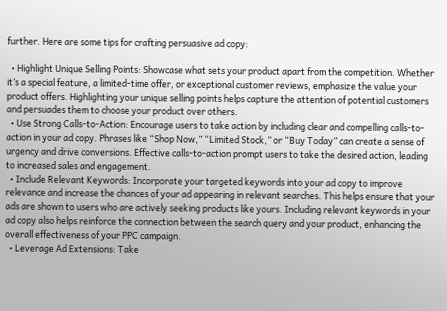further. Here are some tips for crafting persuasive ad copy:

  • Highlight Unique Selling Points: Showcase what sets your product apart from the competition. Whether it’s a special feature, a limited-time offer, or exceptional customer reviews, emphasize the value your product offers. Highlighting your unique selling points helps capture the attention of potential customers and persuades them to choose your product over others.
  • Use Strong Calls-to-Action: Encourage users to take action by including clear and compelling calls-to-action in your ad copy. Phrases like “Shop Now,” “Limited Stock,” or “Buy Today” can create a sense of urgency and drive conversions. Effective calls-to-action prompt users to take the desired action, leading to increased sales and engagement.
  • Include Relevant Keywords: Incorporate your targeted keywords into your ad copy to improve relevance and increase the chances of your ad appearing in relevant searches. This helps ensure that your ads are shown to users who are actively seeking products like yours. Including relevant keywords in your ad copy also helps reinforce the connection between the search query and your product, enhancing the overall effectiveness of your PPC campaign.
  • Leverage Ad Extensions: Take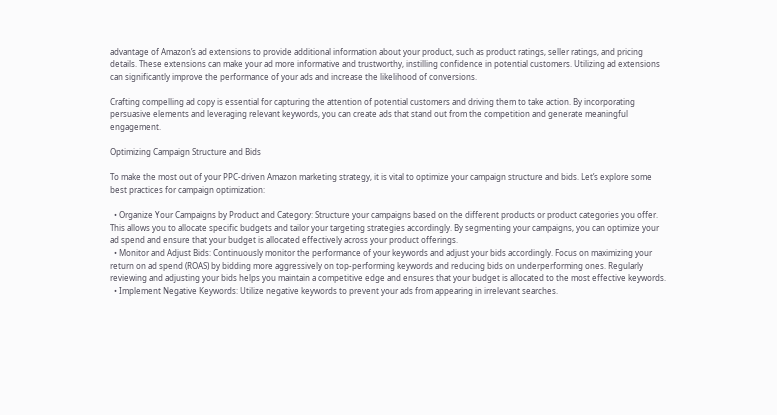advantage of Amazon’s ad extensions to provide additional information about your product, such as product ratings, seller ratings, and pricing details. These extensions can make your ad more informative and trustworthy, instilling confidence in potential customers. Utilizing ad extensions can significantly improve the performance of your ads and increase the likelihood of conversions.

Crafting compelling ad copy is essential for capturing the attention of potential customers and driving them to take action. By incorporating persuasive elements and leveraging relevant keywords, you can create ads that stand out from the competition and generate meaningful engagement.

Optimizing Campaign Structure and Bids

To make the most out of your PPC-driven Amazon marketing strategy, it is vital to optimize your campaign structure and bids. Let’s explore some best practices for campaign optimization:

  • Organize Your Campaigns by Product and Category: Structure your campaigns based on the different products or product categories you offer. This allows you to allocate specific budgets and tailor your targeting strategies accordingly. By segmenting your campaigns, you can optimize your ad spend and ensure that your budget is allocated effectively across your product offerings.
  • Monitor and Adjust Bids: Continuously monitor the performance of your keywords and adjust your bids accordingly. Focus on maximizing your return on ad spend (ROAS) by bidding more aggressively on top-performing keywords and reducing bids on underperforming ones. Regularly reviewing and adjusting your bids helps you maintain a competitive edge and ensures that your budget is allocated to the most effective keywords.
  • Implement Negative Keywords: Utilize negative keywords to prevent your ads from appearing in irrelevant searches.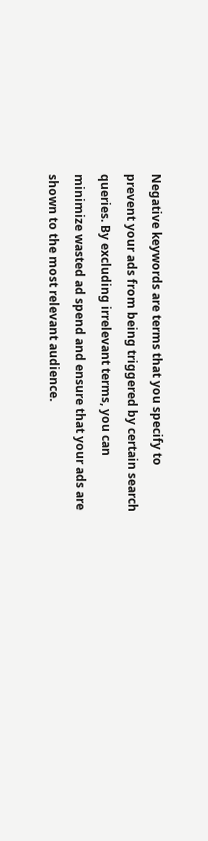Negative keywords are terms that you specify to prevent your ads from being triggered by certain search queries. By excluding irrelevant terms, you can minimize wasted ad spend and ensure that your ads are shown to the most relevant audience.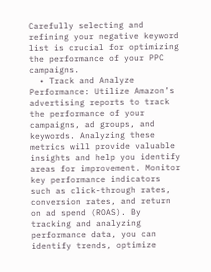Carefully selecting and refining your negative keyword list is crucial for optimizing the performance of your PPC campaigns.
  • Track and Analyze Performance: Utilize Amazon’s advertising reports to track the performance of your campaigns, ad groups, and keywords. Analyzing these metrics will provide valuable insights and help you identify areas for improvement. Monitor key performance indicators such as click-through rates, conversion rates, and return on ad spend (ROAS). By tracking and analyzing performance data, you can identify trends, optimize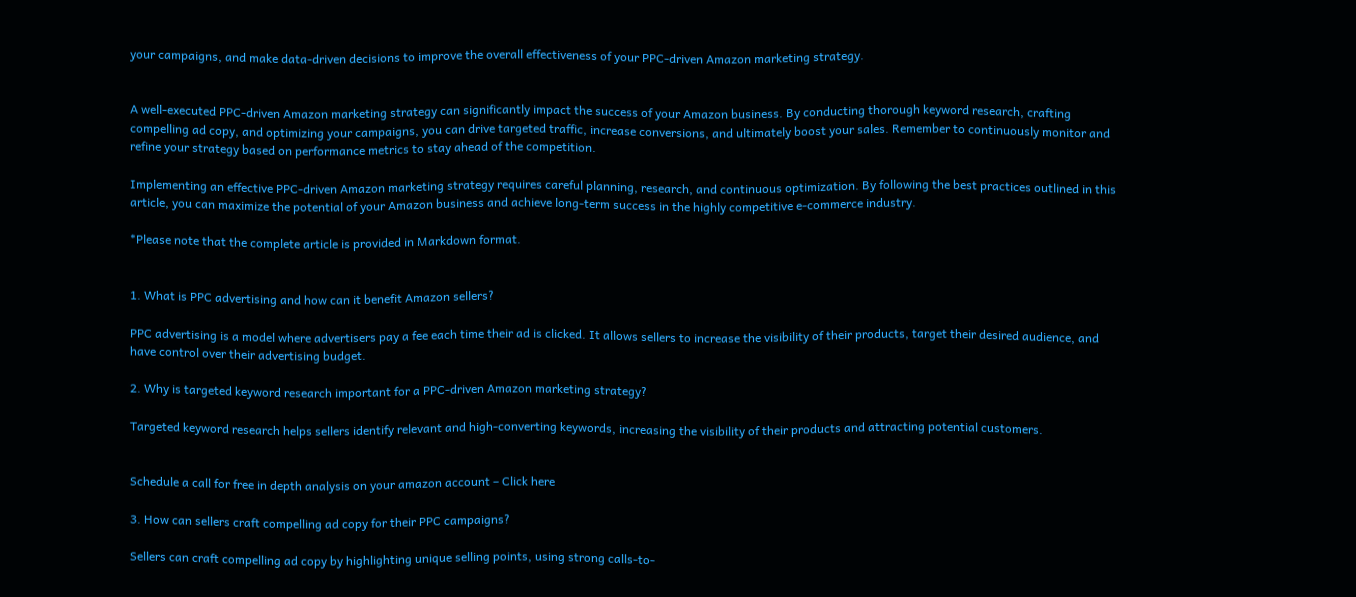your campaigns, and make data-driven decisions to improve the overall effectiveness of your PPC-driven Amazon marketing strategy.


A well-executed PPC-driven Amazon marketing strategy can significantly impact the success of your Amazon business. By conducting thorough keyword research, crafting compelling ad copy, and optimizing your campaigns, you can drive targeted traffic, increase conversions, and ultimately boost your sales. Remember to continuously monitor and refine your strategy based on performance metrics to stay ahead of the competition.

Implementing an effective PPC-driven Amazon marketing strategy requires careful planning, research, and continuous optimization. By following the best practices outlined in this article, you can maximize the potential of your Amazon business and achieve long-term success in the highly competitive e-commerce industry.

*Please note that the complete article is provided in Markdown format.


1. What is PPC advertising and how can it benefit Amazon sellers?

PPC advertising is a model where advertisers pay a fee each time their ad is clicked. It allows sellers to increase the visibility of their products, target their desired audience, and have control over their advertising budget.

2. Why is targeted keyword research important for a PPC-driven Amazon marketing strategy?

Targeted keyword research helps sellers identify relevant and high-converting keywords, increasing the visibility of their products and attracting potential customers.


Schedule a call for free in depth analysis on your amazon account – Click here

3. How can sellers craft compelling ad copy for their PPC campaigns?

Sellers can craft compelling ad copy by highlighting unique selling points, using strong calls-to-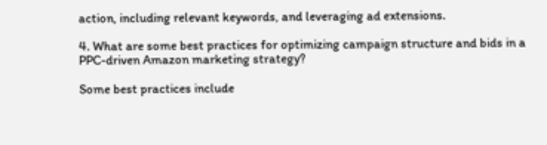action, including relevant keywords, and leveraging ad extensions.

4. What are some best practices for optimizing campaign structure and bids in a PPC-driven Amazon marketing strategy?

Some best practices include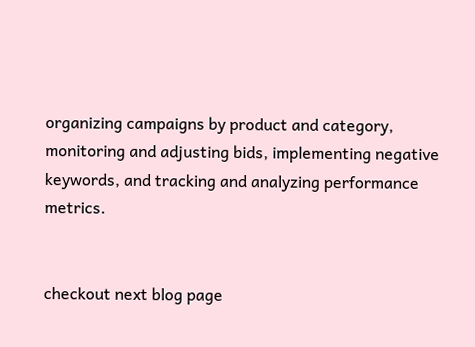organizing campaigns by product and category, monitoring and adjusting bids, implementing negative keywords, and tracking and analyzing performance metrics.


checkout next blog page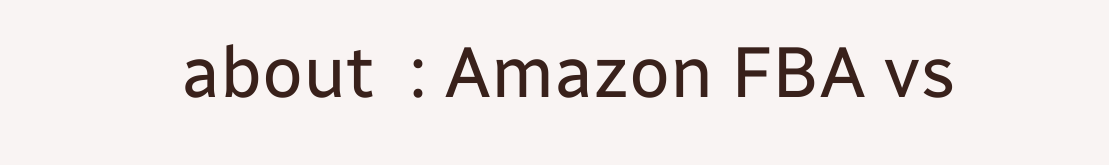about  : Amazon FBA vs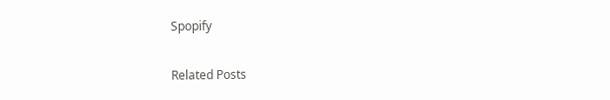Spopify

Related Posts